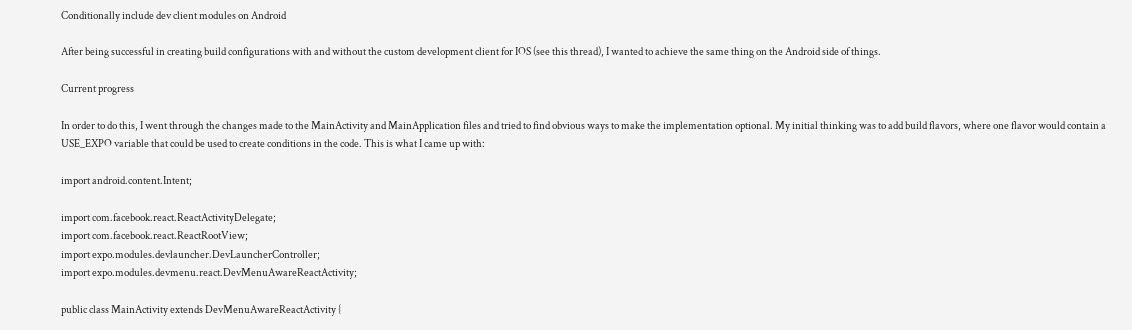Conditionally include dev client modules on Android

After being successful in creating build configurations with and without the custom development client for IOS (see this thread), I wanted to achieve the same thing on the Android side of things.

Current progress

In order to do this, I went through the changes made to the MainActivity and MainApplication files and tried to find obvious ways to make the implementation optional. My initial thinking was to add build flavors, where one flavor would contain a USE_EXPO variable that could be used to create conditions in the code. This is what I came up with:

import android.content.Intent;

import com.facebook.react.ReactActivityDelegate;
import com.facebook.react.ReactRootView;
import expo.modules.devlauncher.DevLauncherController;
import expo.modules.devmenu.react.DevMenuAwareReactActivity;

public class MainActivity extends DevMenuAwareReactActivity {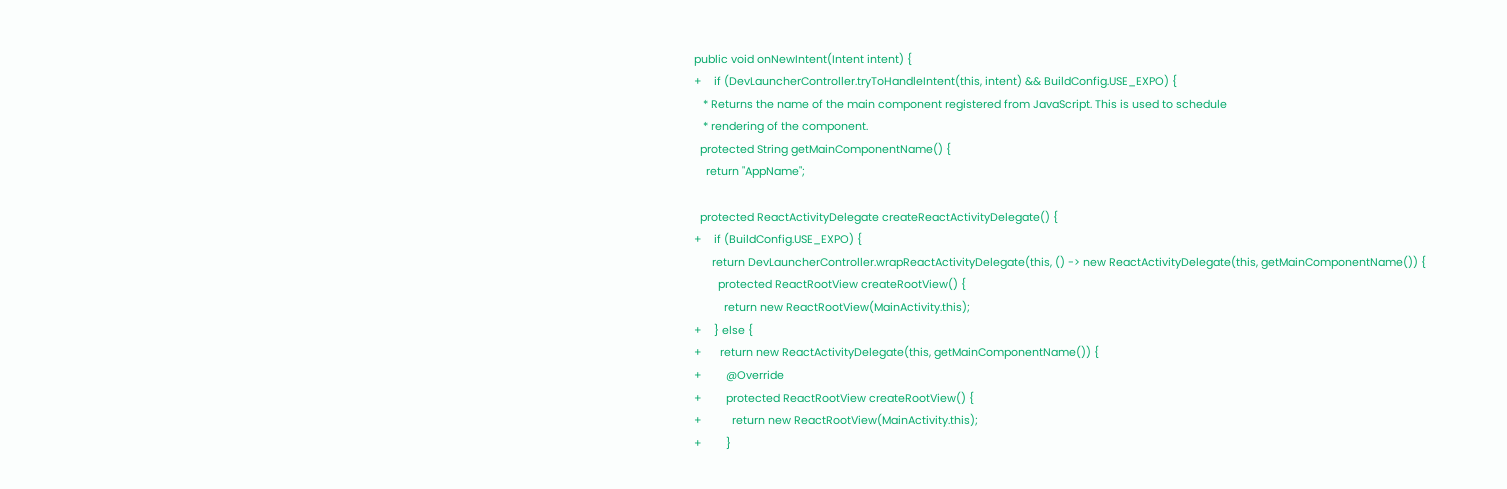public void onNewIntent(Intent intent) {
+    if (DevLauncherController.tryToHandleIntent(this, intent) && BuildConfig.USE_EXPO) {
   * Returns the name of the main component registered from JavaScript. This is used to schedule
   * rendering of the component.
  protected String getMainComponentName() {
    return "AppName";

  protected ReactActivityDelegate createReactActivityDelegate() {
+    if (BuildConfig.USE_EXPO) {
      return DevLauncherController.wrapReactActivityDelegate(this, () -> new ReactActivityDelegate(this, getMainComponentName()) {
        protected ReactRootView createRootView() {
          return new ReactRootView(MainActivity.this);
+    } else {
+      return new ReactActivityDelegate(this, getMainComponentName()) {
+        @Override
+        protected ReactRootView createRootView() {
+          return new ReactRootView(MainActivity.this);
+        }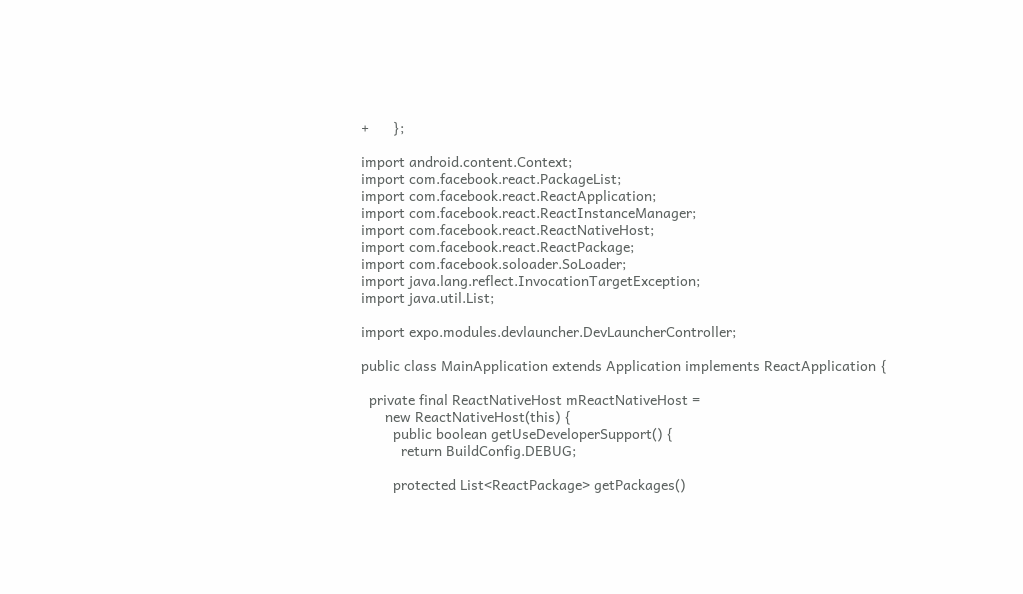+      };

import android.content.Context;
import com.facebook.react.PackageList;
import com.facebook.react.ReactApplication;
import com.facebook.react.ReactInstanceManager;
import com.facebook.react.ReactNativeHost;
import com.facebook.react.ReactPackage;
import com.facebook.soloader.SoLoader;
import java.lang.reflect.InvocationTargetException;
import java.util.List;

import expo.modules.devlauncher.DevLauncherController;

public class MainApplication extends Application implements ReactApplication {

  private final ReactNativeHost mReactNativeHost =
      new ReactNativeHost(this) {
        public boolean getUseDeveloperSupport() {
          return BuildConfig.DEBUG;

        protected List<ReactPackage> getPackages()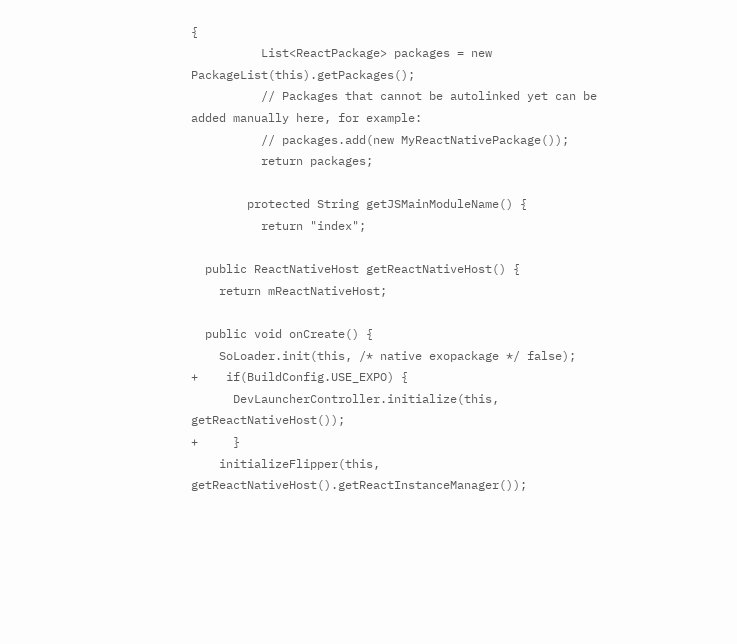{
          List<ReactPackage> packages = new PackageList(this).getPackages();
          // Packages that cannot be autolinked yet can be added manually here, for example:
          // packages.add(new MyReactNativePackage());
          return packages;

        protected String getJSMainModuleName() {
          return "index";

  public ReactNativeHost getReactNativeHost() {
    return mReactNativeHost;

  public void onCreate() {
    SoLoader.init(this, /* native exopackage */ false);
+    if(BuildConfig.USE_EXPO) {
      DevLauncherController.initialize(this, getReactNativeHost());
+     }
    initializeFlipper(this, getReactNativeHost().getReactInstanceManager());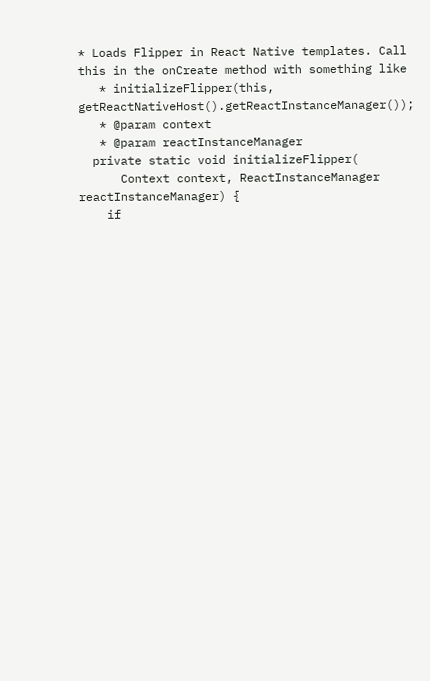* Loads Flipper in React Native templates. Call this in the onCreate method with something like
   * initializeFlipper(this, getReactNativeHost().getReactInstanceManager());
   * @param context
   * @param reactInstanceManager
  private static void initializeFlipper(
      Context context, ReactInstanceManager reactInstanceManager) {
    if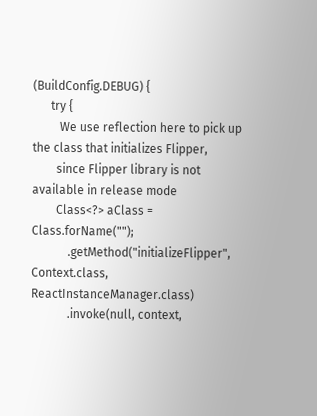(BuildConfig.DEBUG) {
      try {
         We use reflection here to pick up the class that initializes Flipper,
        since Flipper library is not available in release mode
        Class<?> aClass = Class.forName("");
            .getMethod("initializeFlipper", Context.class, ReactInstanceManager.class)
            .invoke(null, context,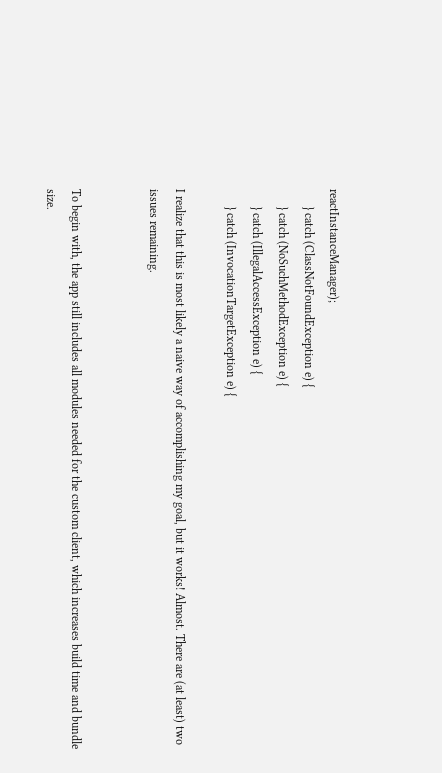reactInstanceManager);
      } catch (ClassNotFoundException e) {
      } catch (NoSuchMethodException e) {
      } catch (IllegalAccessException e) {
      } catch (InvocationTargetException e) {

I realize that this is most likely a naive way of accomplishing my goal, but it works! Almost. There are (at least) two issues remaining.


To begin with, the app still includes all modules needed for the custom client, which increases build time and bundle size.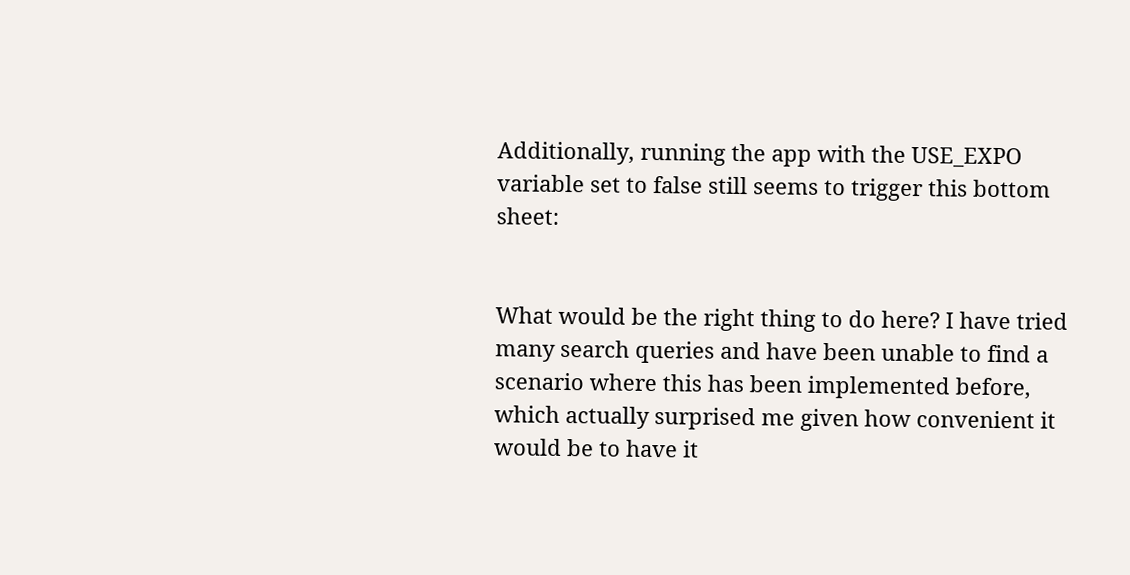Additionally, running the app with the USE_EXPO variable set to false still seems to trigger this bottom sheet:


What would be the right thing to do here? I have tried many search queries and have been unable to find a scenario where this has been implemented before, which actually surprised me given how convenient it would be to have it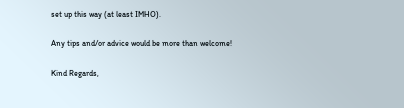set up this way (at least IMHO).

Any tips and/or advice would be more than welcome!

Kind Regards,